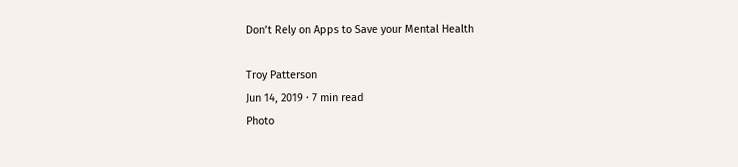Don’t Rely on Apps to Save your Mental Health

Troy Patterson
Jun 14, 2019 · 7 min read
Photo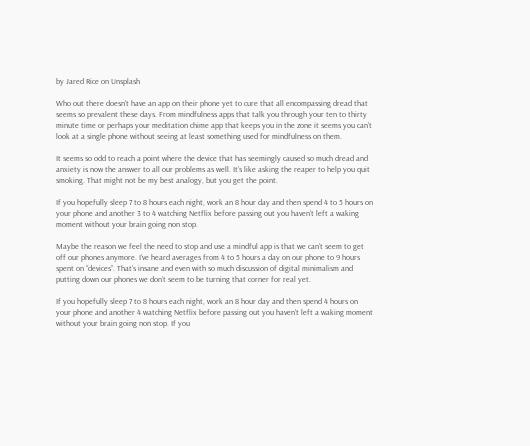by Jared Rice on Unsplash

Who out there doesn't have an app on their phone yet to cure that all encompassing dread that seems so prevalent these days. From mindfulness apps that talk you through your ten to thirty minute time or perhaps your meditation chime app that keeps you in the zone it seems you can’t look at a single phone without seeing at least something used for mindfulness on them.

It seems so odd to reach a point where the device that has seemingly caused so much dread and anxiety is now the answer to all our problems as well. It’s like asking the reaper to help you quit smoking. That might not be my best analogy, but you get the point.

If you hopefully sleep 7 to 8 hours each night, work an 8 hour day and then spend 4 to 5 hours on your phone and another 3 to 4 watching Netflix before passing out you haven’t left a waking moment without your brain going non stop.

Maybe the reason we feel the need to stop and use a mindful app is that we can’t seem to get off our phones anymore. I’ve heard averages from 4 to 5 hours a day on our phone to 9 hours spent on “devices”. That’s insane and even with so much discussion of digital minimalism and putting down our phones we don’t seem to be turning that corner for real yet.

If you hopefully sleep 7 to 8 hours each night, work an 8 hour day and then spend 4 hours on your phone and another 4 watching Netflix before passing out you haven’t left a waking moment without your brain going non stop. If you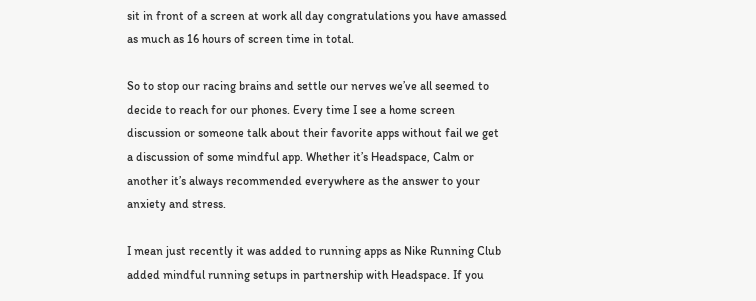sit in front of a screen at work all day congratulations you have amassed as much as 16 hours of screen time in total.

So to stop our racing brains and settle our nerves we’ve all seemed to decide to reach for our phones. Every time I see a home screen discussion or someone talk about their favorite apps without fail we get a discussion of some mindful app. Whether it’s Headspace, Calm or another it’s always recommended everywhere as the answer to your anxiety and stress.

I mean just recently it was added to running apps as Nike Running Club added mindful running setups in partnership with Headspace. If you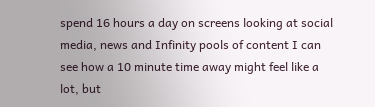spend 16 hours a day on screens looking at social media, news and Infinity pools of content I can see how a 10 minute time away might feel like a lot, but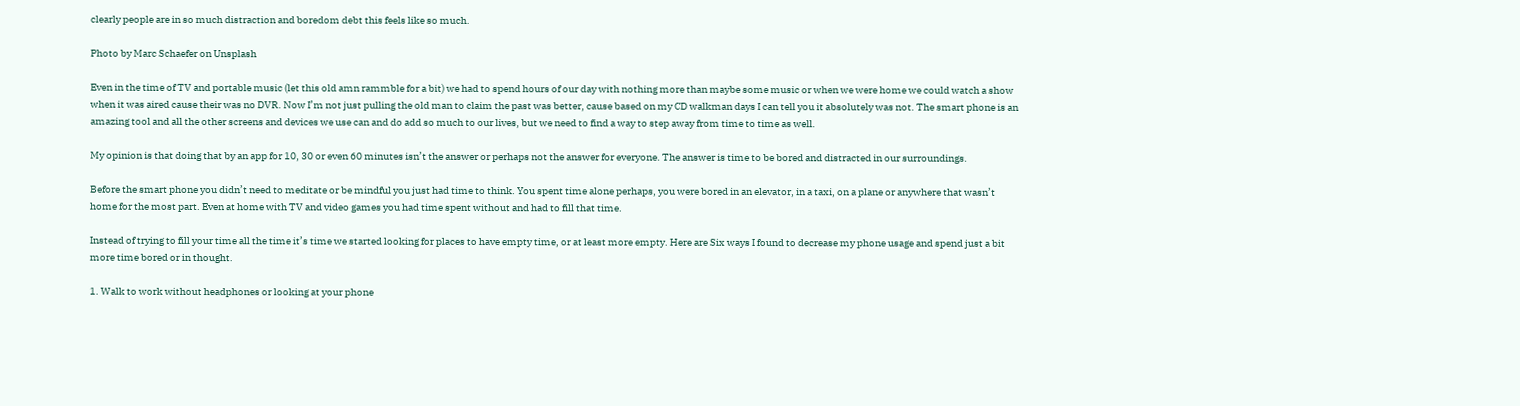clearly people are in so much distraction and boredom debt this feels like so much.

Photo by Marc Schaefer on Unsplash

Even in the time of TV and portable music (let this old amn rammble for a bit) we had to spend hours of our day with nothing more than maybe some music or when we were home we could watch a show when it was aired cause their was no DVR. Now I’m not just pulling the old man to claim the past was better, cause based on my CD walkman days I can tell you it absolutely was not. The smart phone is an amazing tool and all the other screens and devices we use can and do add so much to our lives, but we need to find a way to step away from time to time as well.

My opinion is that doing that by an app for 10, 30 or even 60 minutes isn’t the answer or perhaps not the answer for everyone. The answer is time to be bored and distracted in our surroundings.

Before the smart phone you didn’t need to meditate or be mindful you just had time to think. You spent time alone perhaps, you were bored in an elevator, in a taxi, on a plane or anywhere that wasn’t home for the most part. Even at home with TV and video games you had time spent without and had to fill that time.

Instead of trying to fill your time all the time it’s time we started looking for places to have empty time, or at least more empty. Here are Six ways I found to decrease my phone usage and spend just a bit more time bored or in thought.

1. Walk to work without headphones or looking at your phone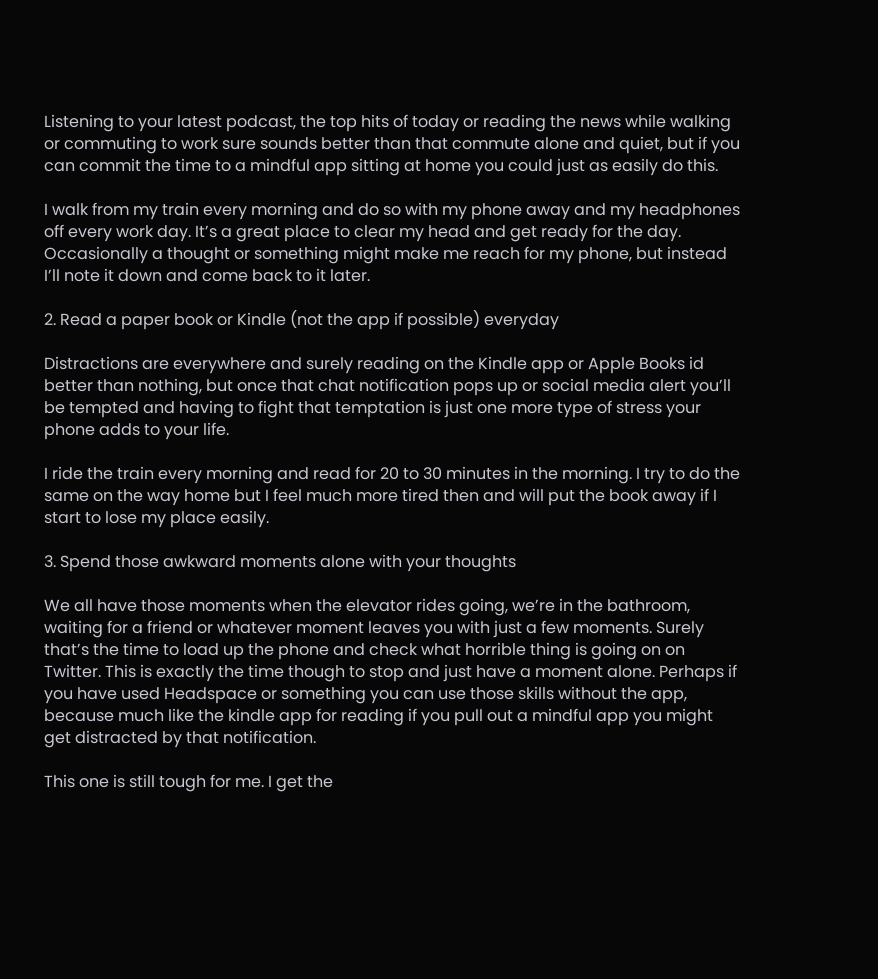Listening to your latest podcast, the top hits of today or reading the news while walking or commuting to work sure sounds better than that commute alone and quiet, but if you can commit the time to a mindful app sitting at home you could just as easily do this.

I walk from my train every morning and do so with my phone away and my headphones off every work day. It’s a great place to clear my head and get ready for the day. Occasionally a thought or something might make me reach for my phone, but instead I’ll note it down and come back to it later.

2. Read a paper book or Kindle (not the app if possible) everyday

Distractions are everywhere and surely reading on the Kindle app or Apple Books id better than nothing, but once that chat notification pops up or social media alert you’ll be tempted and having to fight that temptation is just one more type of stress your phone adds to your life.

I ride the train every morning and read for 20 to 30 minutes in the morning. I try to do the same on the way home but I feel much more tired then and will put the book away if I start to lose my place easily.

3. Spend those awkward moments alone with your thoughts

We all have those moments when the elevator rides going, we’re in the bathroom, waiting for a friend or whatever moment leaves you with just a few moments. Surely that’s the time to load up the phone and check what horrible thing is going on on Twitter. This is exactly the time though to stop and just have a moment alone. Perhaps if you have used Headspace or something you can use those skills without the app, because much like the kindle app for reading if you pull out a mindful app you might get distracted by that notification.

This one is still tough for me. I get the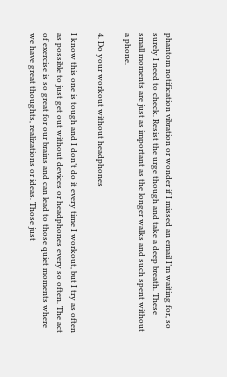phantom notification vibration or wonder if I missed an email I’m waiting for, so surely I need to check. Resist the urge though and take a deep breath. These small moments are just as important as the longer walks and such spent without a phone.

4. Do your workout without headphones

I know this one is tough and I don’t do it every time I workout, but I try as often as possible to just get out without devices or headphones every so often. The act of exercise is so great for our brains and can lead to those quiet moments where we have great thoughts, realizations or ideas. Those just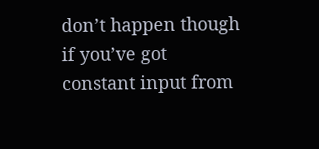don’t happen though if you’ve got constant input from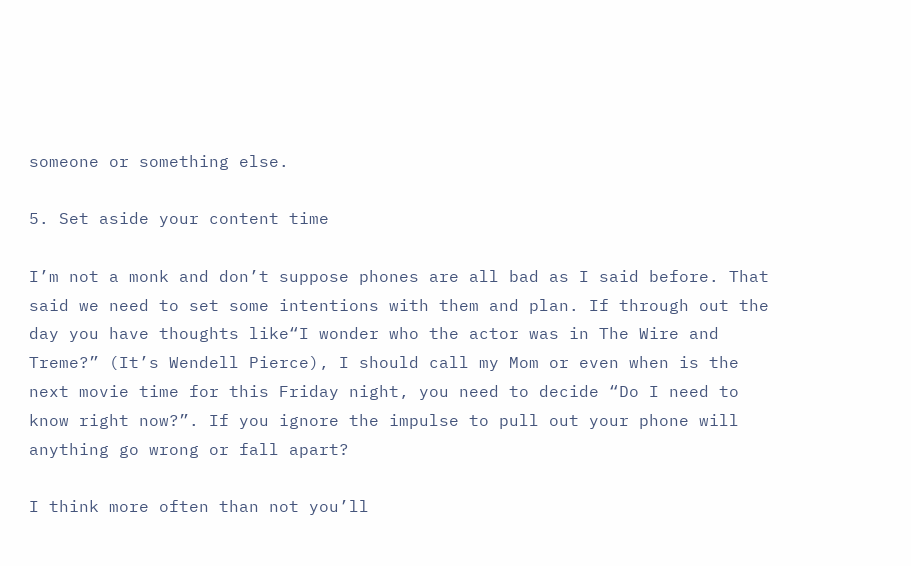someone or something else.

5. Set aside your content time

I’m not a monk and don’t suppose phones are all bad as I said before. That said we need to set some intentions with them and plan. If through out the day you have thoughts like“I wonder who the actor was in The Wire and Treme?” (It’s Wendell Pierce), I should call my Mom or even when is the next movie time for this Friday night, you need to decide “Do I need to know right now?”. If you ignore the impulse to pull out your phone will anything go wrong or fall apart?

I think more often than not you’ll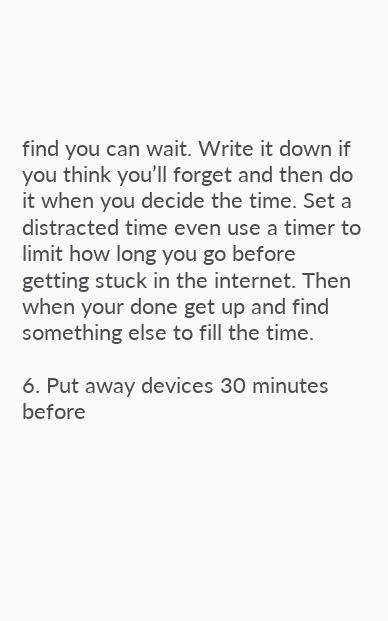find you can wait. Write it down if you think you’ll forget and then do it when you decide the time. Set a distracted time even use a timer to limit how long you go before getting stuck in the internet. Then when your done get up and find something else to fill the time.

6. Put away devices 30 minutes before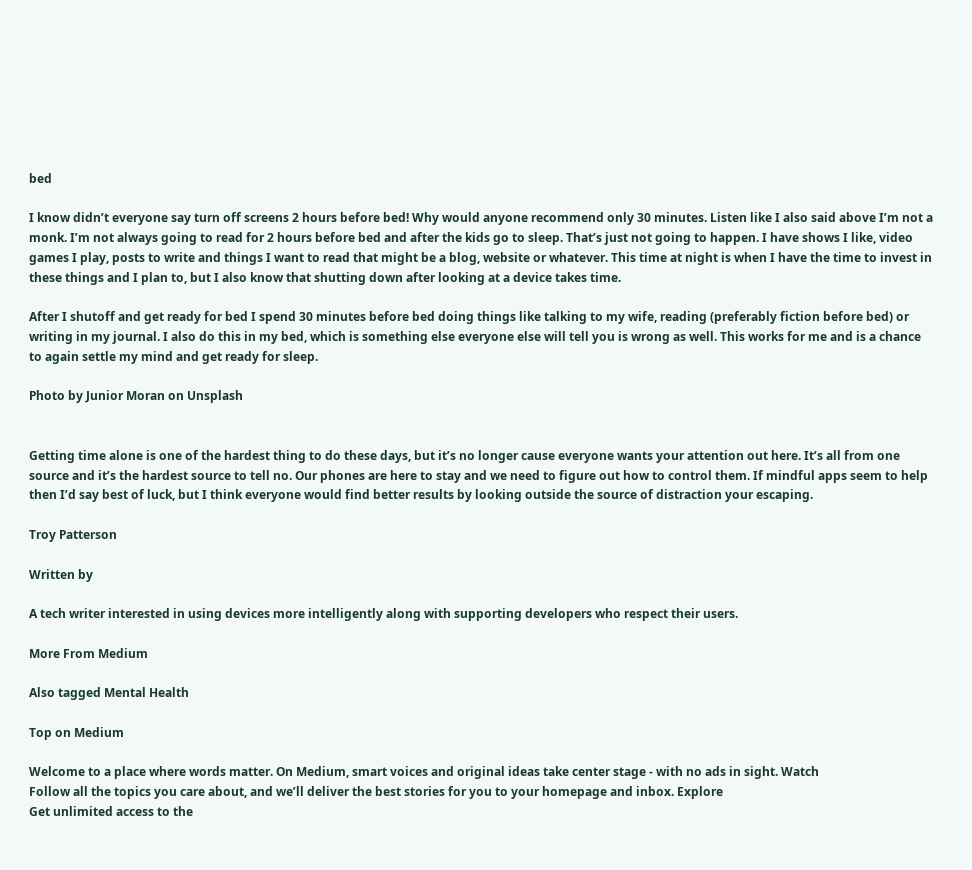bed

I know didn’t everyone say turn off screens 2 hours before bed! Why would anyone recommend only 30 minutes. Listen like I also said above I’m not a monk. I’m not always going to read for 2 hours before bed and after the kids go to sleep. That’s just not going to happen. I have shows I like, video games I play, posts to write and things I want to read that might be a blog, website or whatever. This time at night is when I have the time to invest in these things and I plan to, but I also know that shutting down after looking at a device takes time.

After I shutoff and get ready for bed I spend 30 minutes before bed doing things like talking to my wife, reading (preferably fiction before bed) or writing in my journal. I also do this in my bed, which is something else everyone else will tell you is wrong as well. This works for me and is a chance to again settle my mind and get ready for sleep.

Photo by Junior Moran on Unsplash


Getting time alone is one of the hardest thing to do these days, but it’s no longer cause everyone wants your attention out here. It’s all from one source and it’s the hardest source to tell no. Our phones are here to stay and we need to figure out how to control them. If mindful apps seem to help then I’d say best of luck, but I think everyone would find better results by looking outside the source of distraction your escaping.

Troy Patterson

Written by

A tech writer interested in using devices more intelligently along with supporting developers who respect their users.

More From Medium

Also tagged Mental Health

Top on Medium

Welcome to a place where words matter. On Medium, smart voices and original ideas take center stage - with no ads in sight. Watch
Follow all the topics you care about, and we’ll deliver the best stories for you to your homepage and inbox. Explore
Get unlimited access to the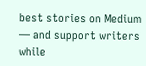best stories on Medium — and support writers while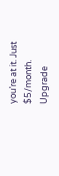you’re at it. Just $5/month. Upgrade